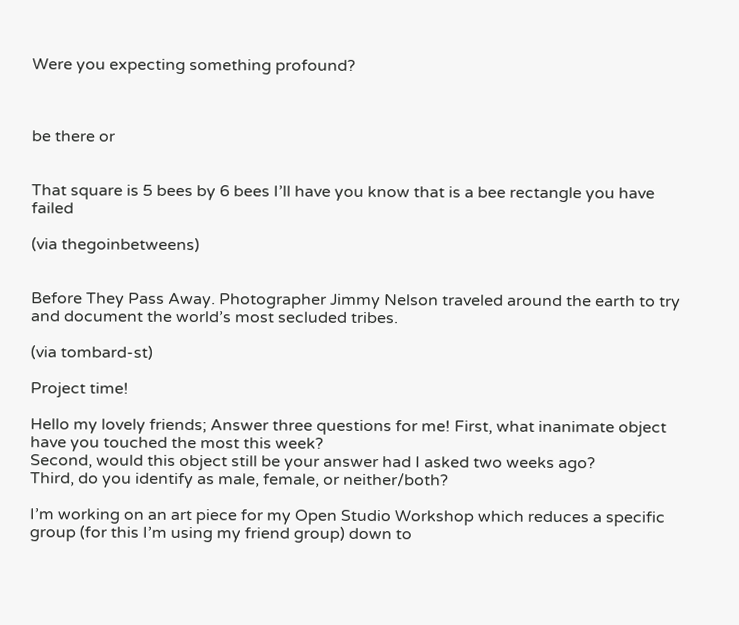Were you expecting something profound?



be there or


That square is 5 bees by 6 bees I’ll have you know that is a bee rectangle you have failed

(via thegoinbetweens)


Before They Pass Away. Photographer Jimmy Nelson traveled around the earth to try and document the world’s most secluded tribes.

(via tombard-st)

Project time!

Hello my lovely friends; Answer three questions for me! First, what inanimate object have you touched the most this week?
Second, would this object still be your answer had I asked two weeks ago?
Third, do you identify as male, female, or neither/both?

I’m working on an art piece for my Open Studio Workshop which reduces a specific group (for this I’m using my friend group) down to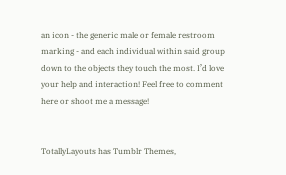an icon - the generic male or female restroom marking - and each individual within said group down to the objects they touch the most. I’d love your help and interaction! Feel free to comment here or shoot me a message!


TotallyLayouts has Tumblr Themes,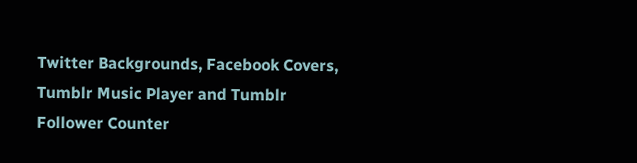Twitter Backgrounds, Facebook Covers, Tumblr Music Player and Tumblr Follower Counter